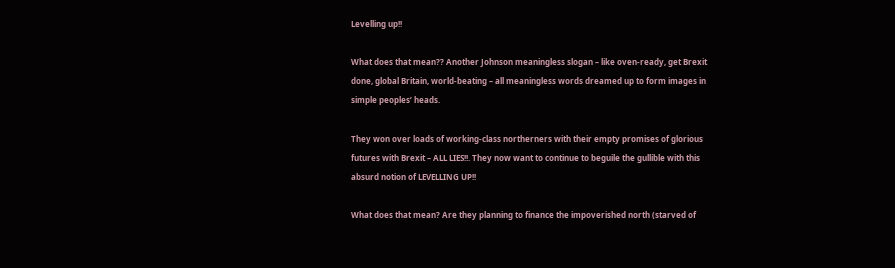Levelling up!!

What does that mean?? Another Johnson meaningless slogan – like oven-ready, get Brexit done, global Britain, world-beating – all meaningless words dreamed up to form images in simple peoples’ heads.

They won over loads of working-class northerners with their empty promises of glorious futures with Brexit – ALL LIES!!. They now want to continue to beguile the gullible with this absurd notion of LEVELLING UP!!

What does that mean? Are they planning to finance the impoverished north (starved of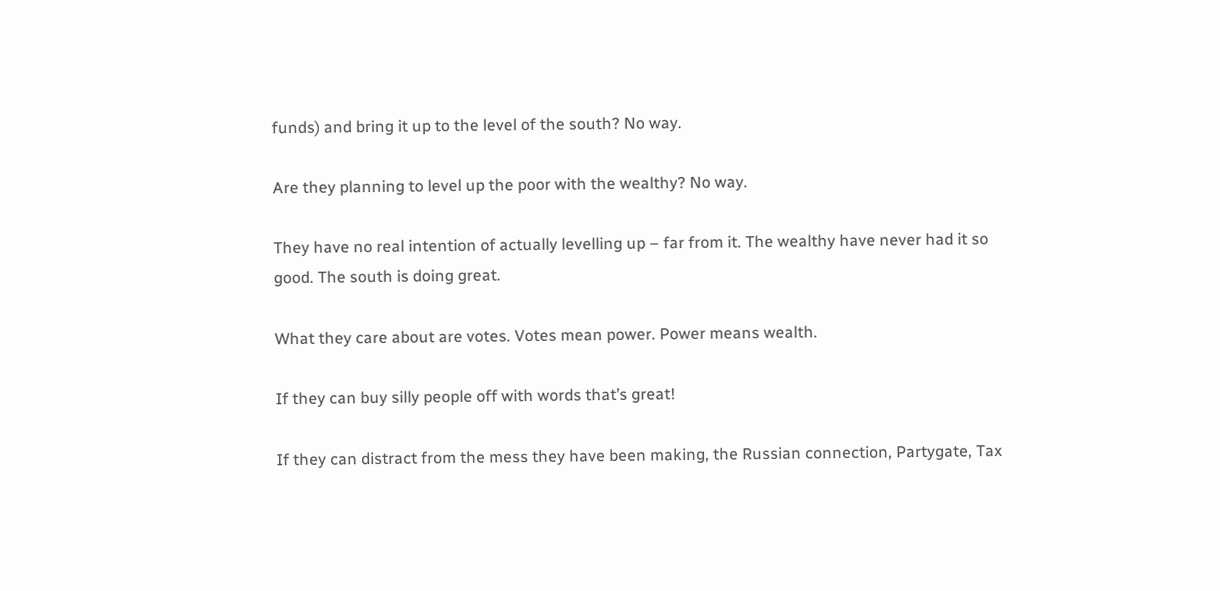funds) and bring it up to the level of the south? No way.

Are they planning to level up the poor with the wealthy? No way.

They have no real intention of actually levelling up – far from it. The wealthy have never had it so good. The south is doing great.

What they care about are votes. Votes mean power. Power means wealth.

If they can buy silly people off with words that’s great!

If they can distract from the mess they have been making, the Russian connection, Partygate, Tax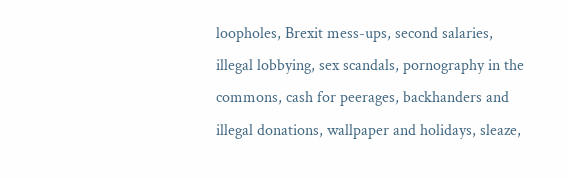loopholes, Brexit mess-ups, second salaries, illegal lobbying, sex scandals, pornography in the commons, cash for peerages, backhanders and illegal donations, wallpaper and holidays, sleaze,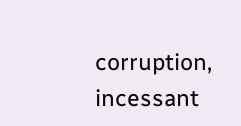corruption, incessant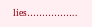lies……………..